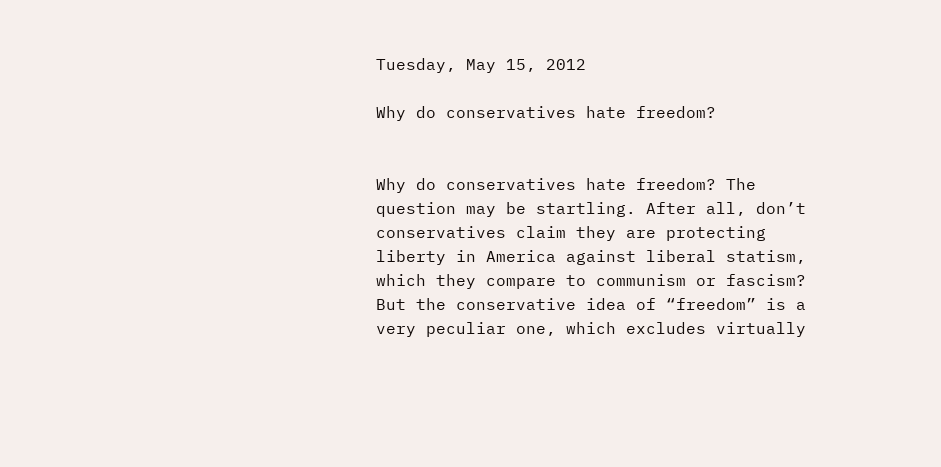Tuesday, May 15, 2012

Why do conservatives hate freedom?


Why do conservatives hate freedom? The question may be startling. After all, don’t conservatives claim they are protecting liberty in America against liberal statism, which they compare to communism or fascism? But the conservative idea of “freedom” is a very peculiar one, which excludes virtually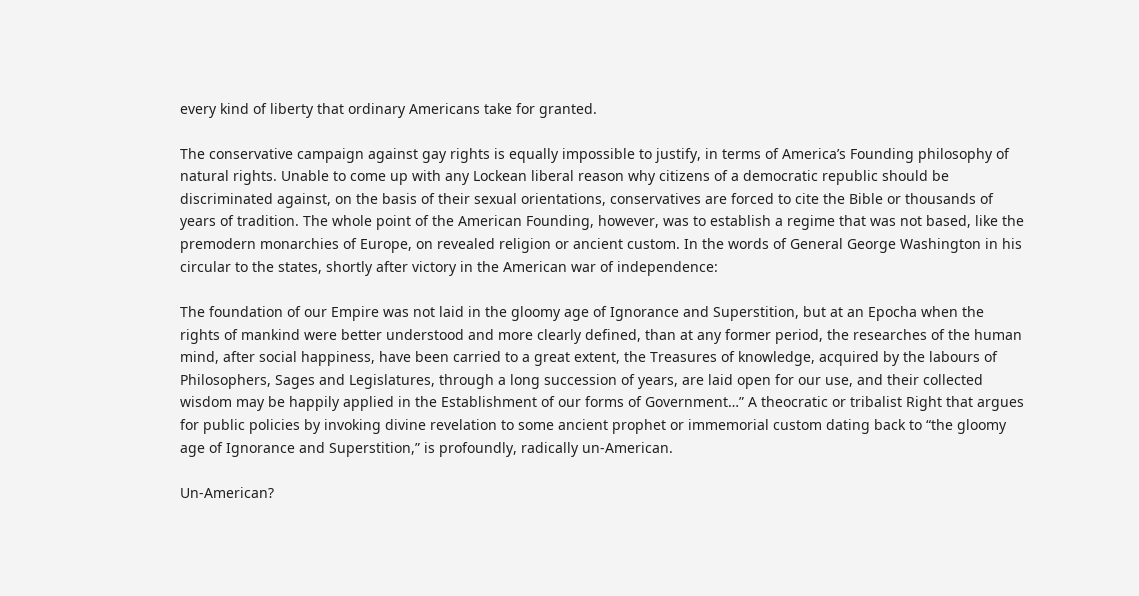every kind of liberty that ordinary Americans take for granted.

The conservative campaign against gay rights is equally impossible to justify, in terms of America’s Founding philosophy of natural rights. Unable to come up with any Lockean liberal reason why citizens of a democratic republic should be discriminated against, on the basis of their sexual orientations, conservatives are forced to cite the Bible or thousands of years of tradition. The whole point of the American Founding, however, was to establish a regime that was not based, like the premodern monarchies of Europe, on revealed religion or ancient custom. In the words of General George Washington in his circular to the states, shortly after victory in the American war of independence:

The foundation of our Empire was not laid in the gloomy age of Ignorance and Superstition, but at an Epocha when the rights of mankind were better understood and more clearly defined, than at any former period, the researches of the human mind, after social happiness, have been carried to a great extent, the Treasures of knowledge, acquired by the labours of Philosophers, Sages and Legislatures, through a long succession of years, are laid open for our use, and their collected wisdom may be happily applied in the Establishment of our forms of Government…” A theocratic or tribalist Right that argues for public policies by invoking divine revelation to some ancient prophet or immemorial custom dating back to “the gloomy age of Ignorance and Superstition,” is profoundly, radically un-American.

Un-American?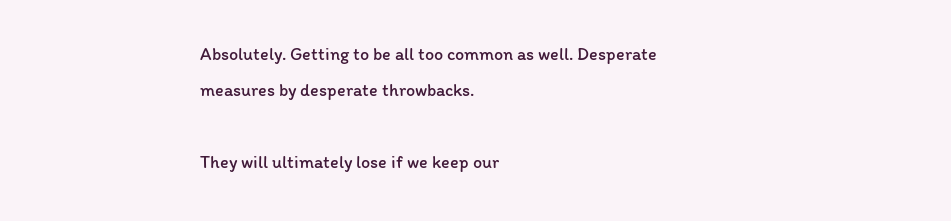Absolutely. Getting to be all too common as well. Desperate measures by desperate throwbacks.

They will ultimately lose if we keep our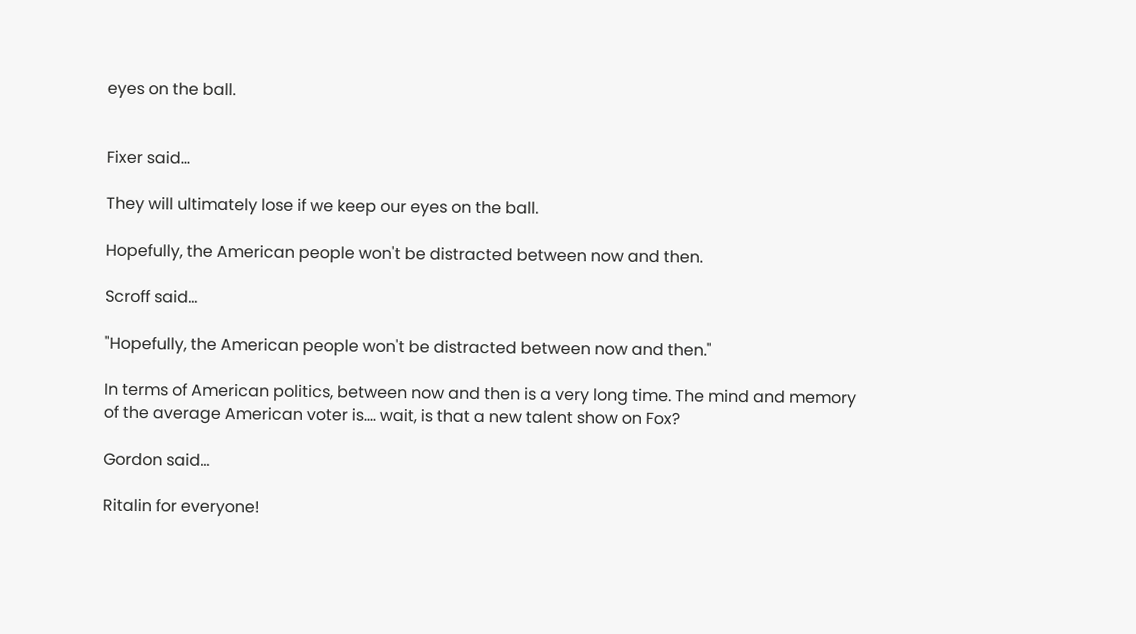eyes on the ball.


Fixer said...

They will ultimately lose if we keep our eyes on the ball.

Hopefully, the American people won't be distracted between now and then.

Scroff said...

"Hopefully, the American people won't be distracted between now and then."

In terms of American politics, between now and then is a very long time. The mind and memory of the average American voter is.... wait, is that a new talent show on Fox?

Gordon said...

Ritalin for everyone!